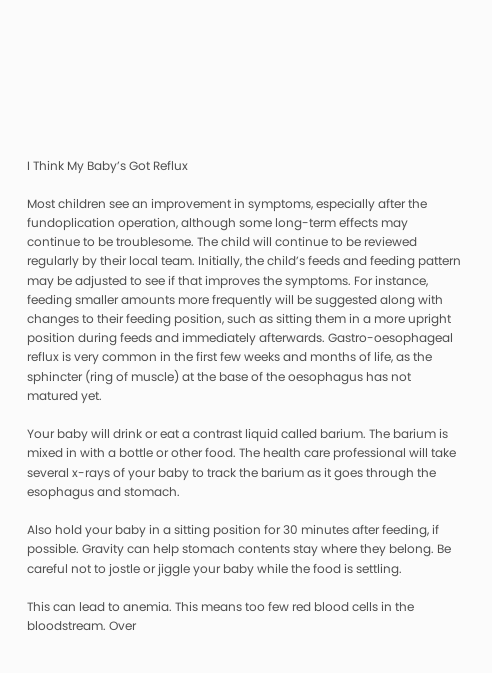I Think My Baby’s Got Reflux

Most children see an improvement in symptoms, especially after the fundoplication operation, although some long-term effects may continue to be troublesome. The child will continue to be reviewed regularly by their local team. Initially, the child’s feeds and feeding pattern may be adjusted to see if that improves the symptoms. For instance, feeding smaller amounts more frequently will be suggested along with changes to their feeding position, such as sitting them in a more upright position during feeds and immediately afterwards. Gastro-oesophageal reflux is very common in the first few weeks and months of life, as the sphincter (ring of muscle) at the base of the oesophagus has not matured yet.

Your baby will drink or eat a contrast liquid called barium. The barium is mixed in with a bottle or other food. The health care professional will take several x-rays of your baby to track the barium as it goes through the esophagus and stomach.

Also hold your baby in a sitting position for 30 minutes after feeding, if possible. Gravity can help stomach contents stay where they belong. Be careful not to jostle or jiggle your baby while the food is settling.

This can lead to anemia. This means too few red blood cells in the bloodstream. Over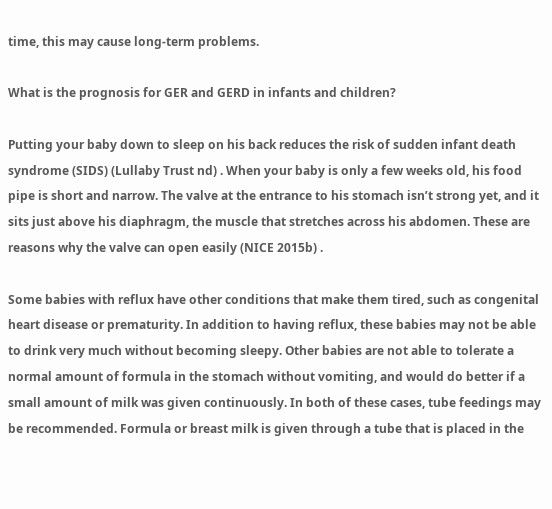time, this may cause long-term problems.

What is the prognosis for GER and GERD in infants and children?

Putting your baby down to sleep on his back reduces the risk of sudden infant death syndrome (SIDS) (Lullaby Trust nd) . When your baby is only a few weeks old, his food pipe is short and narrow. The valve at the entrance to his stomach isn’t strong yet, and it sits just above his diaphragm, the muscle that stretches across his abdomen. These are reasons why the valve can open easily (NICE 2015b) .

Some babies with reflux have other conditions that make them tired, such as congenital heart disease or prematurity. In addition to having reflux, these babies may not be able to drink very much without becoming sleepy. Other babies are not able to tolerate a normal amount of formula in the stomach without vomiting, and would do better if a small amount of milk was given continuously. In both of these cases, tube feedings may be recommended. Formula or breast milk is given through a tube that is placed in the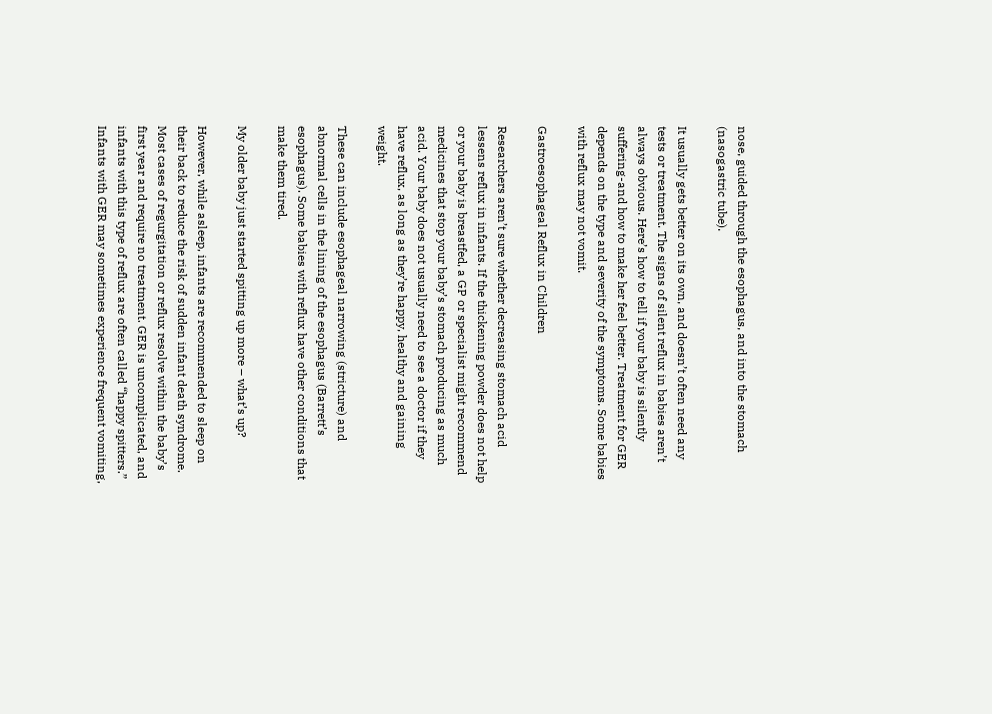nose, guided through the esophagus, and into the stomach (nasogastric tube).

It usually gets better on its own, and doesn’t often need any tests or treatment. The signs of silent reflux in babies aren’t always obvious. Here’s how to tell if your baby is silently suffering-and how to make her feel better. Treatment for GER depends on the type and severity of the symptoms. Some babies with reflux may not vomit.

Gastroesophageal Reflux in Children

Researchers aren’t sure whether decreasing stomach acid lessens reflux in infants. If the thickening powder does not help or your baby is breastfed, a GP or specialist might recommend medicines that stop your baby’s stomach producing as much acid. Your baby does not usually need to see a doctor if they have reflux, as long as they’re happy, healthy and gaining weight.

These can include esophageal narrowing (stricture) and abnormal cells in the lining of the esophagus (Barrett’s esophagus). Some babies with reflux have other conditions that make them tired.

My older baby just started spitting up more – what’s up?

However, while asleep, infants are recommended to sleep on their back to reduce the risk of sudden infant death syndrome. Most cases of regurgitation or reflux resolve within the baby’s first year and require no treatment. GER is uncomplicated, and infants with this type of reflux are often called “happy spitters.” Infants with GER may sometimes experience frequent vomiting,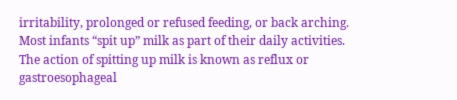irritability, prolonged or refused feeding, or back arching. Most infants “spit up” milk as part of their daily activities. The action of spitting up milk is known as reflux or gastroesophageal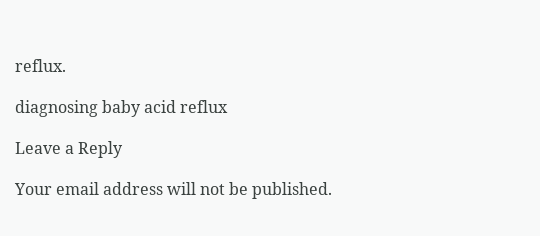reflux.

diagnosing baby acid reflux

Leave a Reply

Your email address will not be published.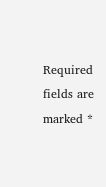Required fields are marked *